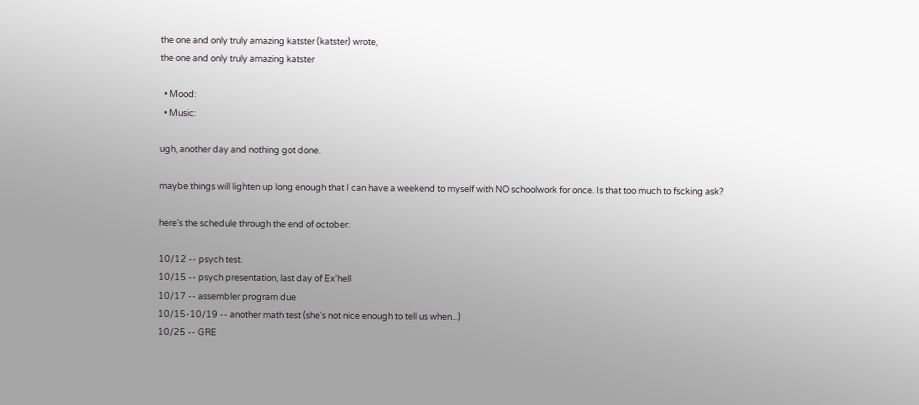the one and only truly amazing katster (katster) wrote,
the one and only truly amazing katster

  • Mood:
  • Music:

ugh, another day and nothing got done.

maybe things will lighten up long enough that I can have a weekend to myself with NO schoolwork for once. Is that too much to fscking ask?

here's the schedule through the end of october:

10/12 -- psych test.
10/15 -- psych presentation, last day of Ex'hell
10/17 -- assembler program due
10/15-10/19 -- another math test (she's not nice enough to tell us when...)
10/25 -- GRE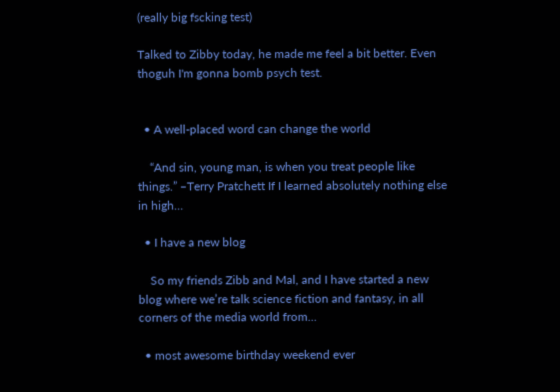(really big fscking test)

Talked to Zibby today, he made me feel a bit better. Even thoguh I'm gonna bomb psych test.


  • A well-placed word can change the world

    “And sin, young man, is when you treat people like things.” –Terry Pratchett If I learned absolutely nothing else in high…

  • I have a new blog

    So my friends Zibb and Mal, and I have started a new blog where we’re talk science fiction and fantasy, in all corners of the media world from…

  • most awesome birthday weekend ever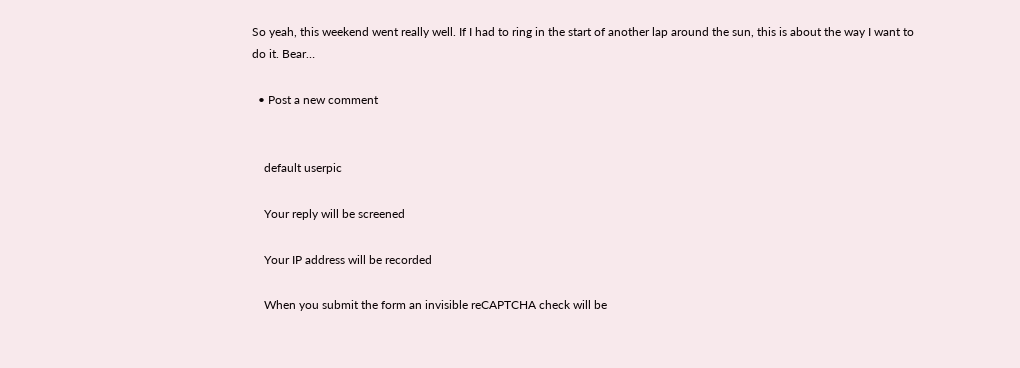So yeah, this weekend went really well. If I had to ring in the start of another lap around the sun, this is about the way I want to do it. Bear…

  • Post a new comment


    default userpic

    Your reply will be screened

    Your IP address will be recorded

    When you submit the form an invisible reCAPTCHA check will be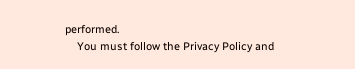performed.
    You must follow the Privacy Policy and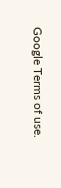Google Terms of use.